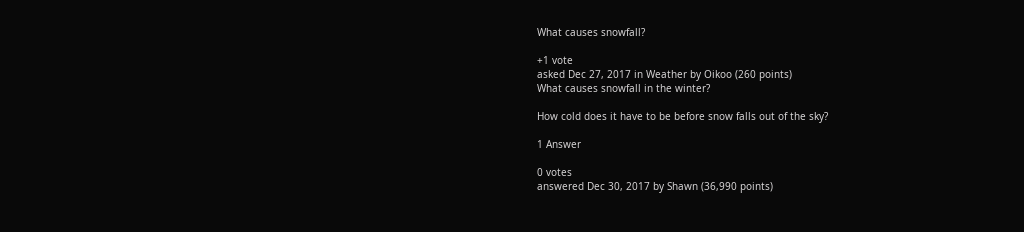What causes snowfall?

+1 vote
asked Dec 27, 2017 in Weather by Oikoo (260 points)
What causes snowfall in the winter?

How cold does it have to be before snow falls out of the sky?

1 Answer

0 votes
answered Dec 30, 2017 by Shawn (36,990 points)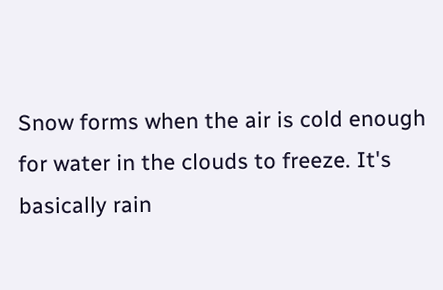Snow forms when the air is cold enough for water in the clouds to freeze. It's basically rain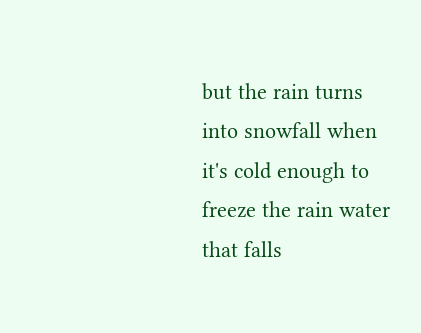but the rain turns into snowfall when it's cold enough to freeze the rain water that falls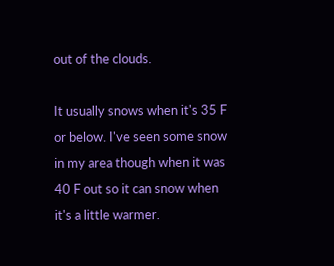out of the clouds.

It usually snows when it's 35 F or below. I've seen some snow in my area though when it was 40 F out so it can snow when it's a little warmer.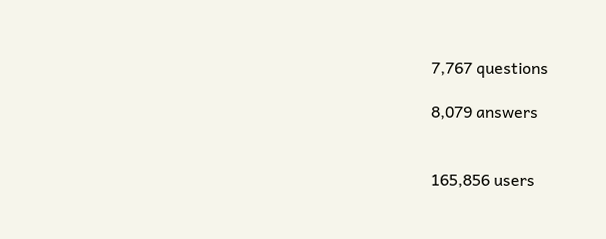7,767 questions

8,079 answers


165,856 users